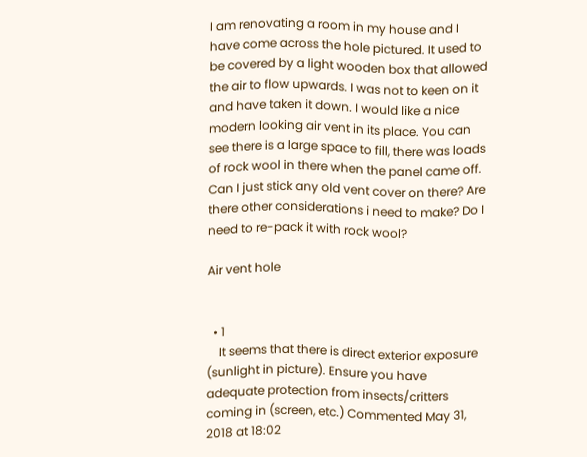I am renovating a room in my house and I have come across the hole pictured. It used to be covered by a light wooden box that allowed the air to flow upwards. I was not to keen on it and have taken it down. I would like a nice modern looking air vent in its place. You can see there is a large space to fill, there was loads of rock wool in there when the panel came off. Can I just stick any old vent cover on there? Are there other considerations i need to make? Do I need to re-pack it with rock wool?

Air vent hole


  • 1
    It seems that there is direct exterior exposure (sunlight in picture). Ensure you have adequate protection from insects/critters coming in (screen, etc.) Commented May 31, 2018 at 18:02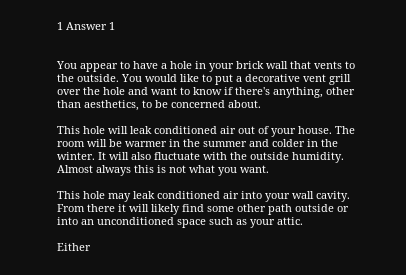1 Answer 1


You appear to have a hole in your brick wall that vents to the outside. You would like to put a decorative vent grill over the hole and want to know if there's anything, other than aesthetics, to be concerned about.

This hole will leak conditioned air out of your house. The room will be warmer in the summer and colder in the winter. It will also fluctuate with the outside humidity. Almost always this is not what you want.

This hole may leak conditioned air into your wall cavity. From there it will likely find some other path outside or into an unconditioned space such as your attic.

Either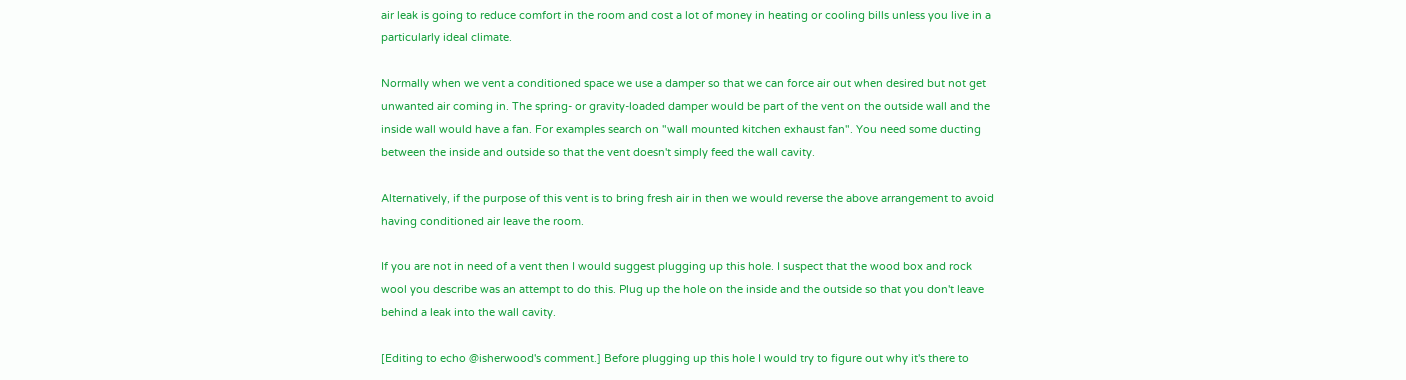air leak is going to reduce comfort in the room and cost a lot of money in heating or cooling bills unless you live in a particularly ideal climate.

Normally when we vent a conditioned space we use a damper so that we can force air out when desired but not get unwanted air coming in. The spring- or gravity-loaded damper would be part of the vent on the outside wall and the inside wall would have a fan. For examples search on "wall mounted kitchen exhaust fan". You need some ducting between the inside and outside so that the vent doesn't simply feed the wall cavity.

Alternatively, if the purpose of this vent is to bring fresh air in then we would reverse the above arrangement to avoid having conditioned air leave the room.

If you are not in need of a vent then I would suggest plugging up this hole. I suspect that the wood box and rock wool you describe was an attempt to do this. Plug up the hole on the inside and the outside so that you don't leave behind a leak into the wall cavity.

[Editing to echo @isherwood's comment.] Before plugging up this hole I would try to figure out why it's there to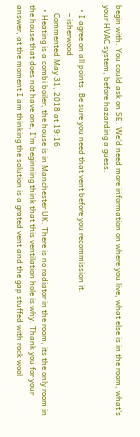begin with. You could ask on SE. We'd need more information on where you live, what else is in the room, what's your HVAC system, before hazarding a guess.

  • I agree on all points. Be sure you need that vent before you recommission it.
    – isherwood
    Commented May 31, 2018 at 19:16
  • Heating is a combi boiler, the house is in Manchester UK. There is no radiator in the room, its the only room in the house that does not have one, I'm beginning think that this ventilation hole is why. Thank you for your answer, at the moment I am thinking the solution is a grated vent and the gap stuffed with rock wool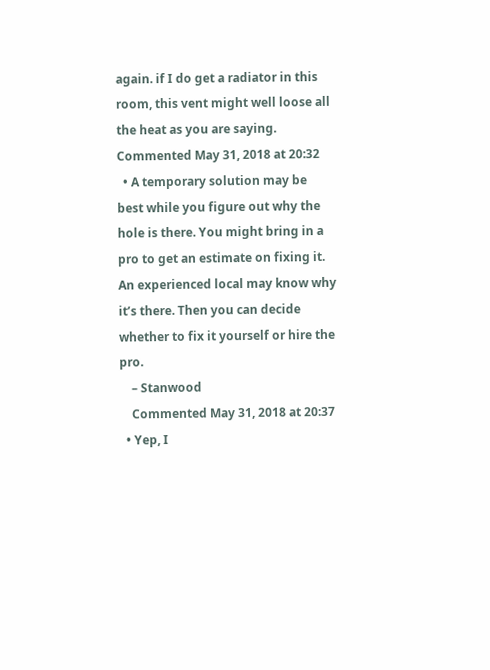again. if I do get a radiator in this room, this vent might well loose all the heat as you are saying. Commented May 31, 2018 at 20:32
  • A temporary solution may be best while you figure out why the hole is there. You might bring in a pro to get an estimate on fixing it. An experienced local may know why it’s there. Then you can decide whether to fix it yourself or hire the pro.
    – Stanwood
    Commented May 31, 2018 at 20:37
  • Yep, I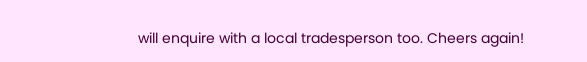will enquire with a local tradesperson too. Cheers again!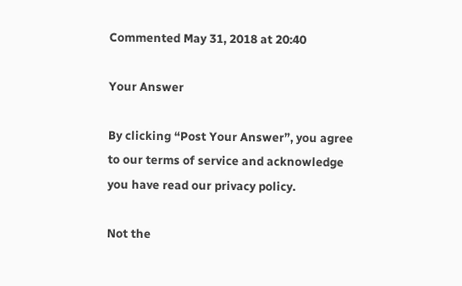Commented May 31, 2018 at 20:40

Your Answer

By clicking “Post Your Answer”, you agree to our terms of service and acknowledge you have read our privacy policy.

Not the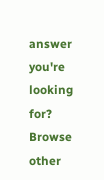answer you're looking for? Browse other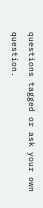questions tagged or ask your own question.